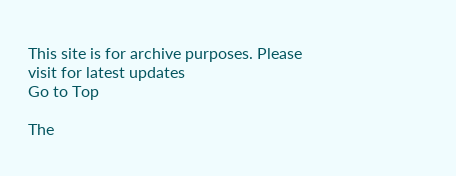This site is for archive purposes. Please visit for latest updates
Go to Top

The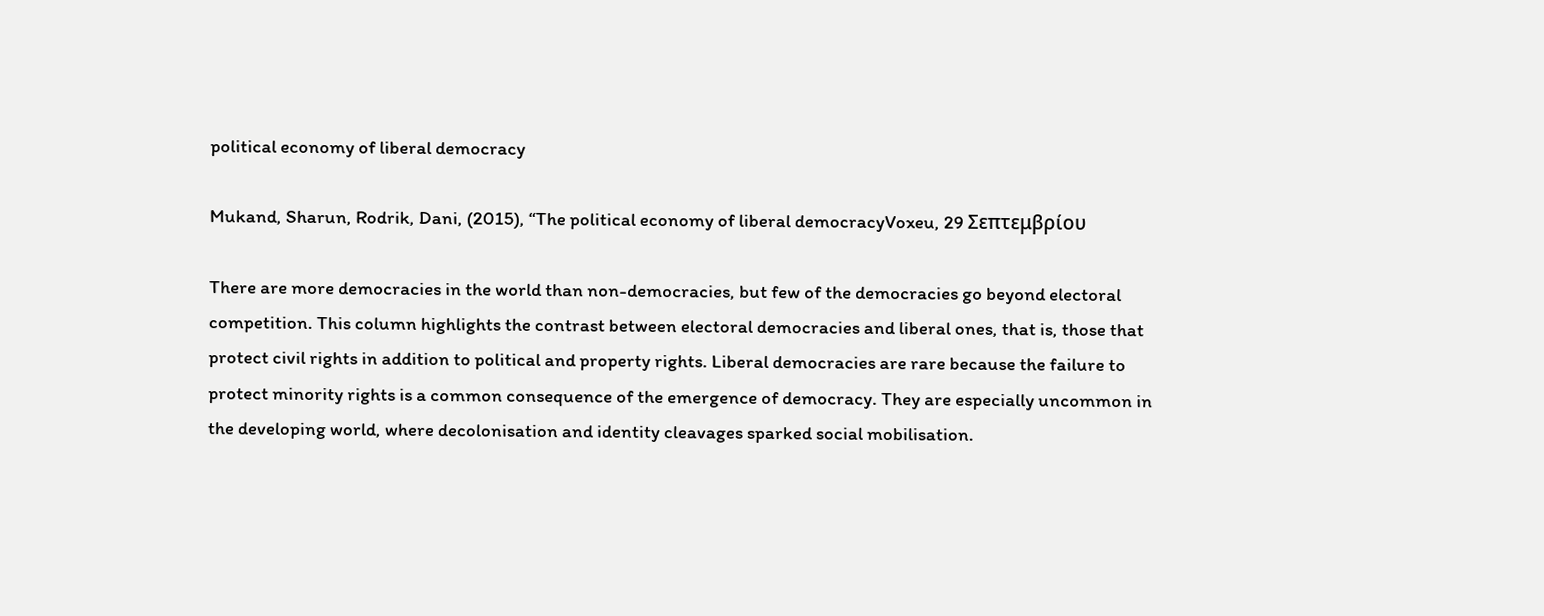political economy of liberal democracy

Mukand, Sharun, Rodrik, Dani, (2015), “The political economy of liberal democracyVoxeu, 29 Σεπτεμβρίου

There are more democracies in the world than non-democracies, but few of the democracies go beyond electoral competition. This column highlights the contrast between electoral democracies and liberal ones, that is, those that protect civil rights in addition to political and property rights. Liberal democracies are rare because the failure to protect minority rights is a common consequence of the emergence of democracy. They are especially uncommon in the developing world, where decolonisation and identity cleavages sparked social mobilisation.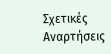Σχετικές Αναρτήσεις